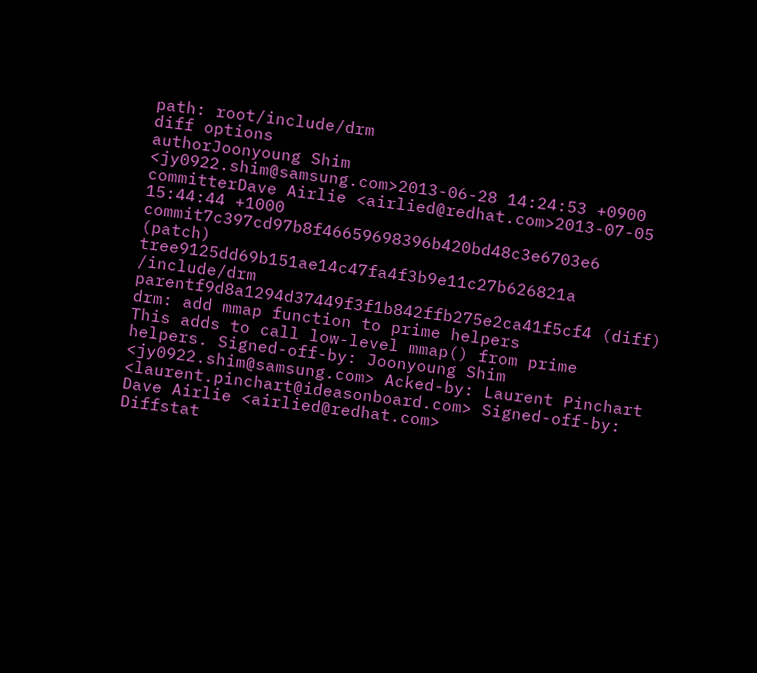path: root/include/drm
diff options
authorJoonyoung Shim <jy0922.shim@samsung.com>2013-06-28 14:24:53 +0900
committerDave Airlie <airlied@redhat.com>2013-07-05 15:44:44 +1000
commit7c397cd97b8f46659698396b420bd48c3e6703e6 (patch)
tree9125dd69b151ae14c47fa4f3b9e11c27b626821a /include/drm
parentf9d8a1294d37449f3f1b842ffb275e2ca41f5cf4 (diff)
drm: add mmap function to prime helpers
This adds to call low-level mmap() from prime helpers. Signed-off-by: Joonyoung Shim <jy0922.shim@samsung.com> Acked-by: Laurent Pinchart <laurent.pinchart@ideasonboard.com> Signed-off-by: Dave Airlie <airlied@redhat.com>
Diffstat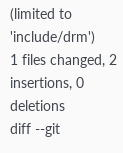(limited to 'include/drm')
1 files changed, 2 insertions, 0 deletions
diff --git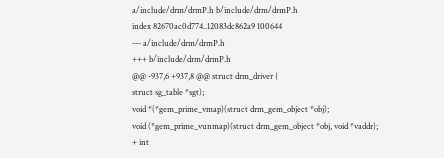a/include/drm/drmP.h b/include/drm/drmP.h
index 82670ac0d774..12083dc862a9 100644
--- a/include/drm/drmP.h
+++ b/include/drm/drmP.h
@@ -937,6 +937,8 @@ struct drm_driver {
struct sg_table *sgt);
void *(*gem_prime_vmap)(struct drm_gem_object *obj);
void (*gem_prime_vunmap)(struct drm_gem_object *obj, void *vaddr);
+ int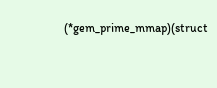(*gem_prime_mmap)(struct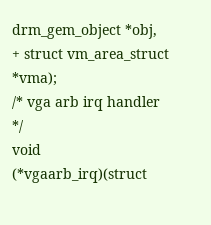drm_gem_object *obj,
+ struct vm_area_struct *vma);
/* vga arb irq handler */
void (*vgaarb_irq)(struct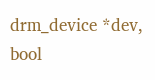drm_device *dev, bool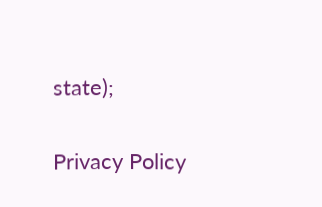state);

Privacy Policy